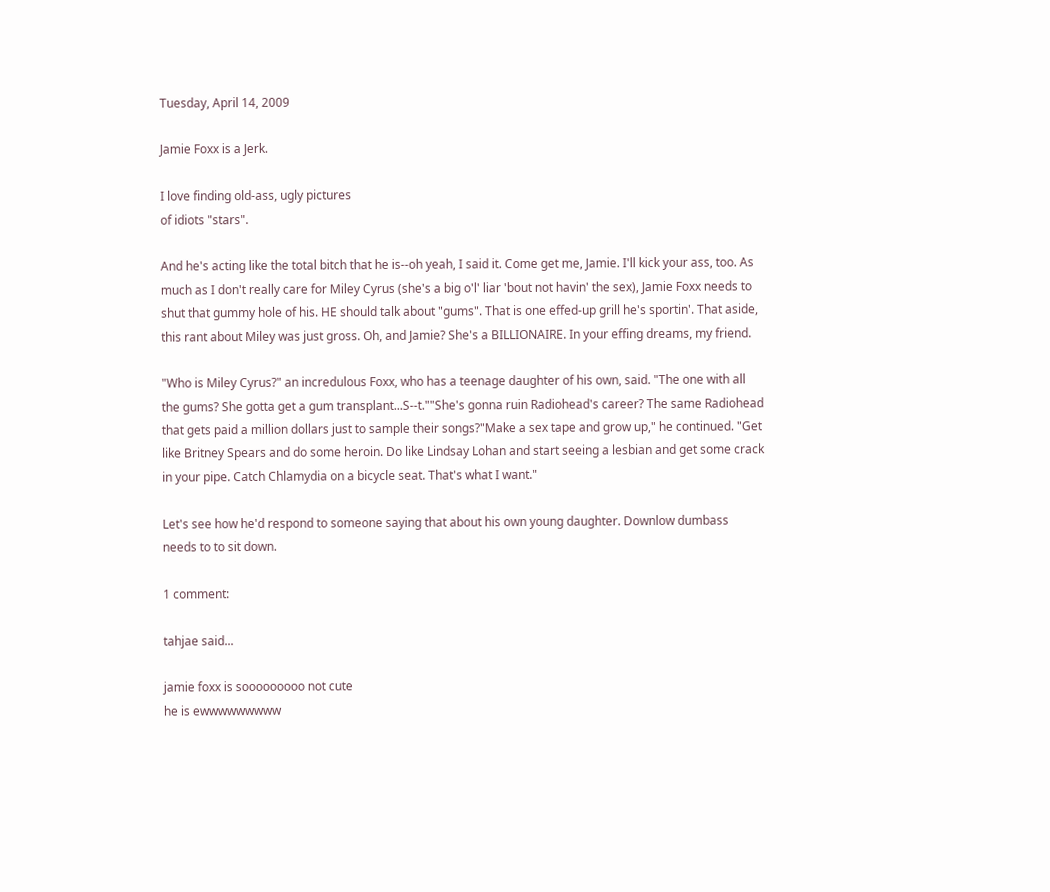Tuesday, April 14, 2009

Jamie Foxx is a Jerk.

I love finding old-ass, ugly pictures
of idiots "stars".

And he's acting like the total bitch that he is--oh yeah, I said it. Come get me, Jamie. I'll kick your ass, too. As much as I don't really care for Miley Cyrus (she's a big o'l' liar 'bout not havin' the sex), Jamie Foxx needs to shut that gummy hole of his. HE should talk about "gums". That is one effed-up grill he's sportin'. That aside, this rant about Miley was just gross. Oh, and Jamie? She's a BILLIONAIRE. In your effing dreams, my friend.

"Who is Miley Cyrus?" an incredulous Foxx, who has a teenage daughter of his own, said. "The one with all the gums? She gotta get a gum transplant...S--t.""She's gonna ruin Radiohead's career? The same Radiohead that gets paid a million dollars just to sample their songs?"Make a sex tape and grow up," he continued. "Get like Britney Spears and do some heroin. Do like Lindsay Lohan and start seeing a lesbian and get some crack in your pipe. Catch Chlamydia on a bicycle seat. That's what I want."

Let's see how he'd respond to someone saying that about his own young daughter. Downlow dumbass needs to to sit down.

1 comment:

tahjae said...

jamie foxx is sooooooooo not cute
he is ewwwwwwwww